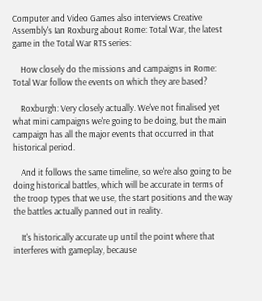Computer and Video Games also interviews Creative Assembly's Ian Roxburg about Rome: Total War, the latest game in the Total War RTS series:

    How closely do the missions and campaigns in Rome: Total War follow the events on which they are based?

    Roxburgh: Very closely actually. We've not finalised yet what mini campaigns we're going to be doing, but the main campaign has all the major events that occurred in that historical period.

    And it follows the same timeline, so we're also going to be doing historical battles, which will be accurate in terms of the troop types that we use, the start positions and the way the battles actually panned out in reality.

    It's historically accurate up until the point where that interferes with gameplay, because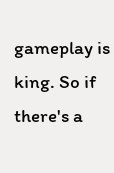gameplay is king. So if there's a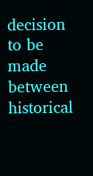decision to be made between historical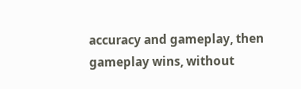accuracy and gameplay, then gameplay wins, without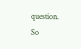question. So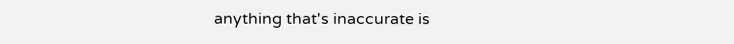anything that's inaccurate is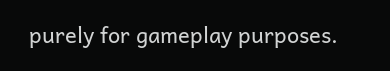purely for gameplay purposes.